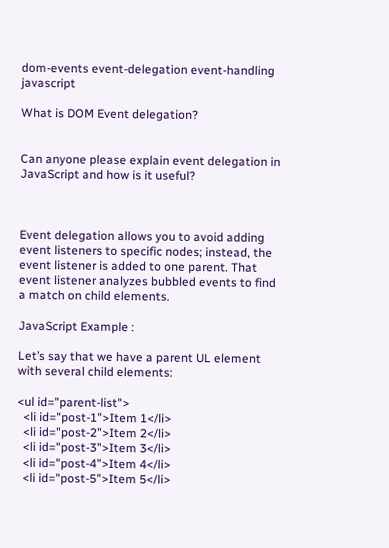dom-events event-delegation event-handling javascript

What is DOM Event delegation?


Can anyone please explain event delegation in JavaScript and how is it useful?



Event delegation allows you to avoid adding event listeners to specific nodes; instead, the event listener is added to one parent. That event listener analyzes bubbled events to find a match on child elements.

JavaScript Example :

Let’s say that we have a parent UL element with several child elements:

<ul id="parent-list">
  <li id="post-1">Item 1</li>
  <li id="post-2">Item 2</li>
  <li id="post-3">Item 3</li>
  <li id="post-4">Item 4</li>
  <li id="post-5">Item 5</li>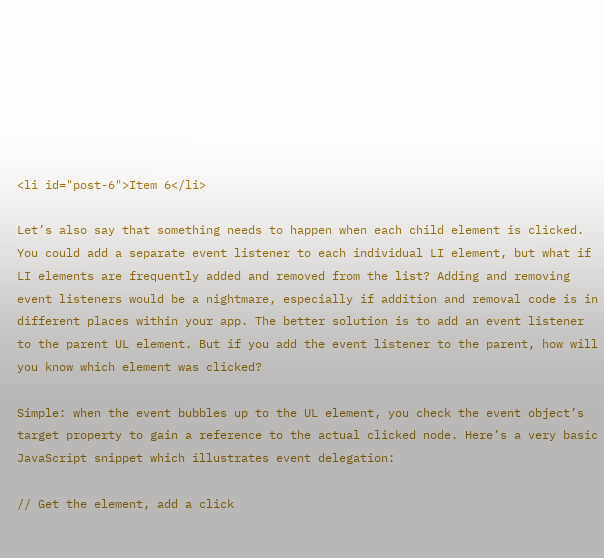<li id="post-6">Item 6</li>

Let’s also say that something needs to happen when each child element is clicked. You could add a separate event listener to each individual LI element, but what if LI elements are frequently added and removed from the list? Adding and removing event listeners would be a nightmare, especially if addition and removal code is in different places within your app. The better solution is to add an event listener to the parent UL element. But if you add the event listener to the parent, how will you know which element was clicked?

Simple: when the event bubbles up to the UL element, you check the event object’s target property to gain a reference to the actual clicked node. Here’s a very basic JavaScript snippet which illustrates event delegation:

// Get the element, add a click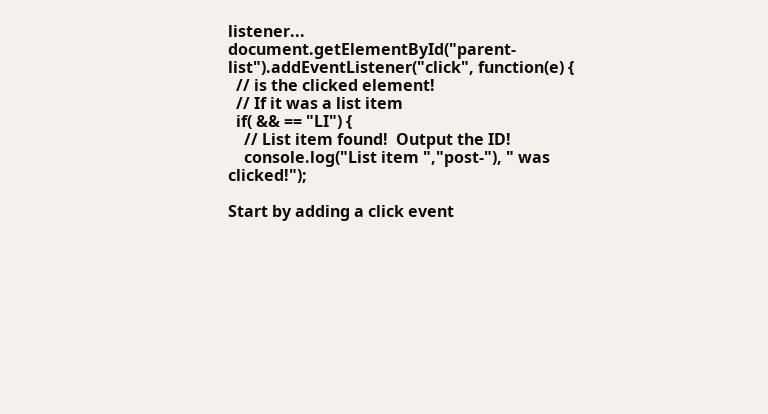listener...
document.getElementById("parent-list").addEventListener("click", function(e) {
  // is the clicked element!
  // If it was a list item
  if( && == "LI") {
    // List item found!  Output the ID!
    console.log("List item ","post-"), " was clicked!");

Start by adding a click event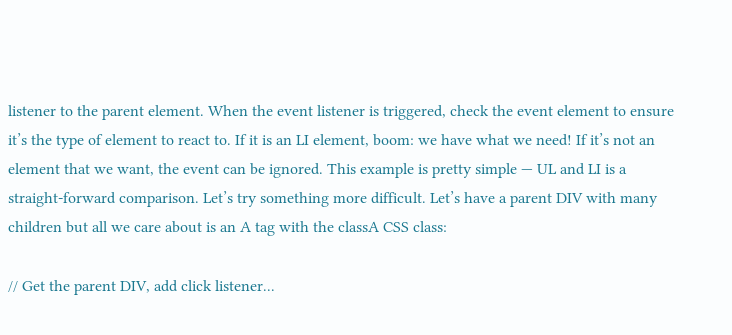listener to the parent element. When the event listener is triggered, check the event element to ensure it’s the type of element to react to. If it is an LI element, boom: we have what we need! If it’s not an element that we want, the event can be ignored. This example is pretty simple — UL and LI is a straight-forward comparison. Let’s try something more difficult. Let’s have a parent DIV with many children but all we care about is an A tag with the classA CSS class:

// Get the parent DIV, add click listener...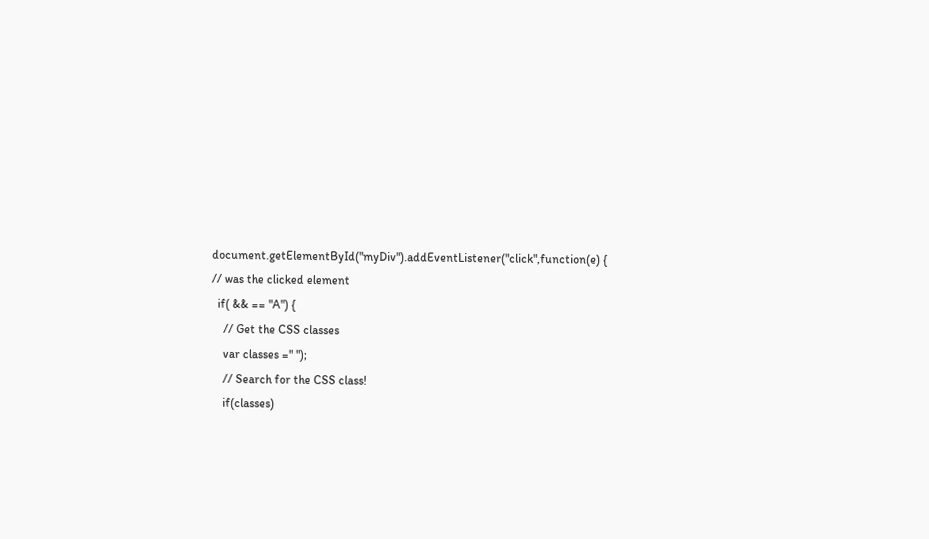document.getElementById("myDiv").addEventListener("click",function(e) {
// was the clicked element
  if( && == "A") {
    // Get the CSS classes
    var classes =" ");
    // Search for the CSS class!
    if(classes)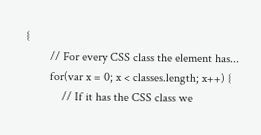{
        // For every CSS class the element has...
        for(var x = 0; x < classes.length; x++) {
            // If it has the CSS class we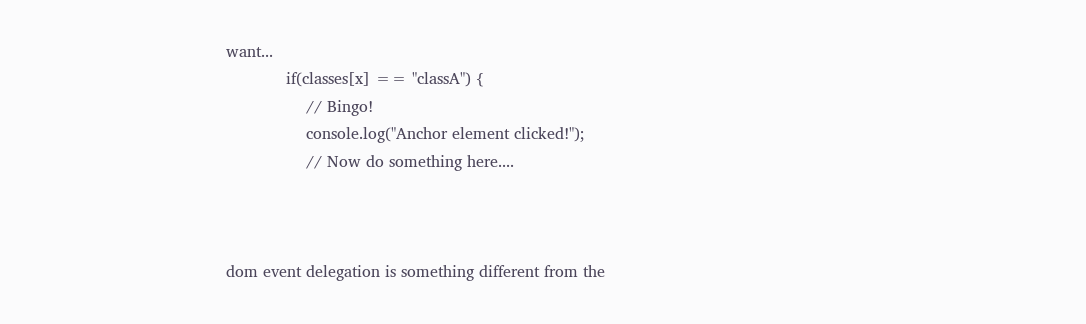want...
            if(classes[x] == "classA") {
                // Bingo!
                console.log("Anchor element clicked!");
                // Now do something here....



dom event delegation is something different from the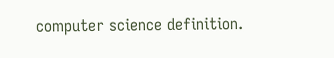computer science definition.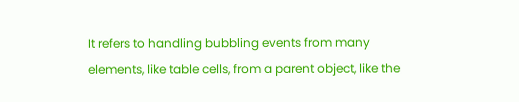It refers to handling bubbling events from many elements, like table cells, from a parent object, like the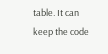table. It can keep the code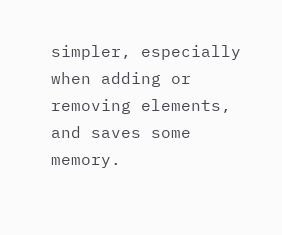simpler, especially when adding or removing elements, and saves some memory.